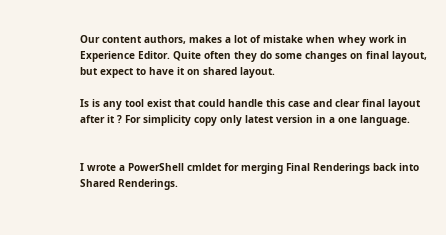Our content authors, makes a lot of mistake when whey work in Experience Editor. Quite often they do some changes on final layout, but expect to have it on shared layout.

Is is any tool exist that could handle this case and clear final layout after it ? For simplicity copy only latest version in a one language.


I wrote a PowerShell cmldet for merging Final Renderings back into Shared Renderings.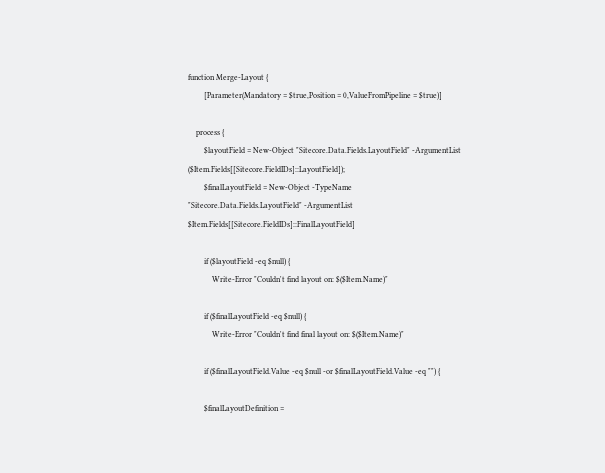function Merge-Layout {
        [Parameter(Mandatory = $true,Position = 0,ValueFromPipeline = $true)]

    process {
        $layoutField = New-Object "Sitecore.Data.Fields.LayoutField" -ArgumentList ($Item.Fields[[Sitecore.FieldIDs]::LayoutField]);
        $finalLayoutField = New-Object -TypeName "Sitecore.Data.Fields.LayoutField" -ArgumentList $Item.Fields[[Sitecore.FieldIDs]::FinalLayoutField]

        if ($layoutField -eq $null) {
            Write-Error "Couldn't find layout on: $($Item.Name)"

        if ($finalLayoutField -eq $null) {
            Write-Error "Couldn't find final layout on: $($Item.Name)"

        if ($finalLayoutField.Value -eq $null -or $finalLayoutField.Value -eq "") {

        $finalLayoutDefinition =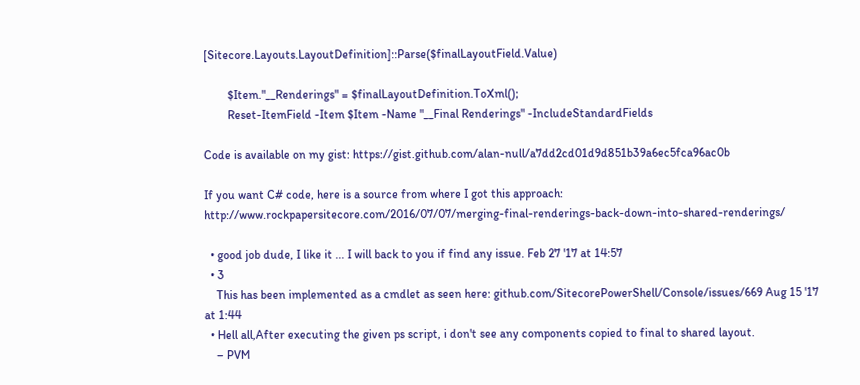[Sitecore.Layouts.LayoutDefinition]::Parse($finalLayoutField.Value)

        $Item."__Renderings" = $finalLayoutDefinition.ToXml();
        Reset-ItemField -Item $Item -Name "__Final Renderings" -IncludeStandardFields

Code is available on my gist: https://gist.github.com/alan-null/a7dd2cd01d9d851b39a6ec5fca96ac0b

If you want C# code, here is a source from where I got this approach: http://www.rockpapersitecore.com/2016/07/07/merging-final-renderings-back-down-into-shared-renderings/

  • good job dude, I like it ... I will back to you if find any issue. Feb 27 '17 at 14:57
  • 3
    This has been implemented as a cmdlet as seen here: github.com/SitecorePowerShell/Console/issues/669 Aug 15 '17 at 1:44
  • Hell all,After executing the given ps script, i don't see any components copied to final to shared layout.
    – PVM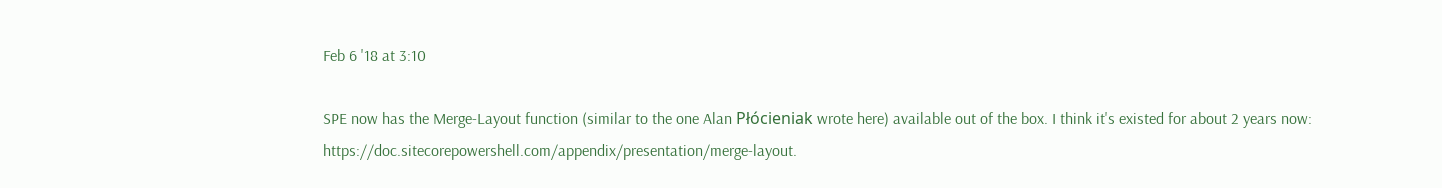Feb 6 '18 at 3:10

SPE now has the Merge-Layout function (similar to the one Alan Płócieniak wrote here) available out of the box. I think it's existed for about 2 years now: https://doc.sitecorepowershell.com/appendix/presentation/merge-layout.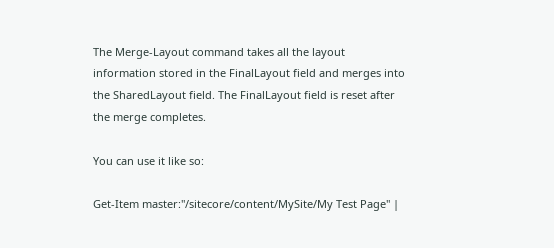The Merge-Layout command takes all the layout information stored in the FinalLayout field and merges into the SharedLayout field. The FinalLayout field is reset after the merge completes.

You can use it like so:

Get-Item master:"/sitecore/content/MySite/My Test Page" |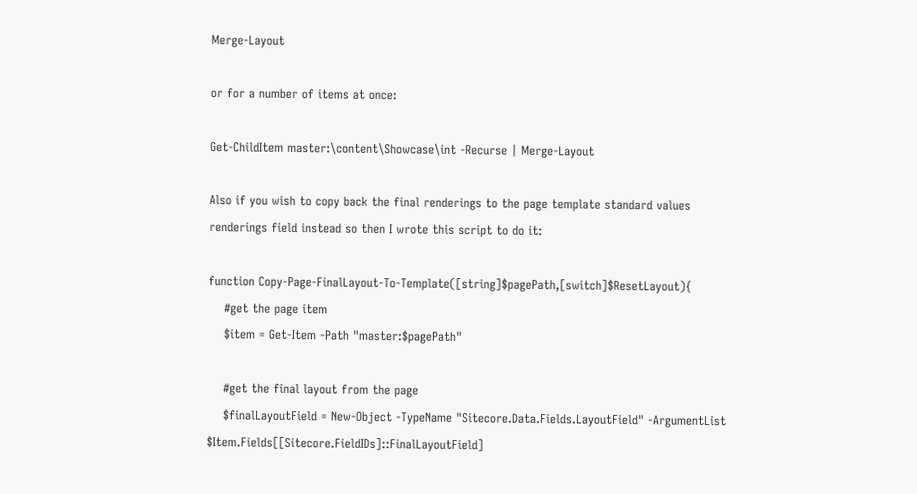Merge-Layout

or for a number of items at once:

Get-ChildItem master:\content\Showcase\int -Recurse | Merge-Layout

Also if you wish to copy back the final renderings to the page template standard values renderings field instead so then I wrote this script to do it:

function Copy-Page-FinalLayout-To-Template([string]$pagePath,[switch]$ResetLayout){
    #get the page item
    $item = Get-Item -Path "master:$pagePath"

    #get the final layout from the page
    $finalLayoutField = New-Object -TypeName "Sitecore.Data.Fields.LayoutField" -ArgumentList $Item.Fields[[Sitecore.FieldIDs]::FinalLayoutField]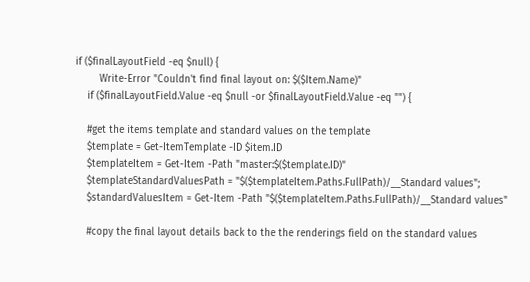if ($finalLayoutField -eq $null) {
        Write-Error "Couldn't find final layout on: $($Item.Name)"
    if ($finalLayoutField.Value -eq $null -or $finalLayoutField.Value -eq "") {

    #get the items template and standard values on the template
    $template = Get-ItemTemplate -ID $item.ID
    $templateItem = Get-Item -Path "master:$($template.ID)"
    $templateStandardValuesPath = "$($templateItem.Paths.FullPath)/__Standard values";
    $standardValuesItem = Get-Item -Path "$($templateItem.Paths.FullPath)/__Standard values"

    #copy the final layout details back to the the renderings field on the standard values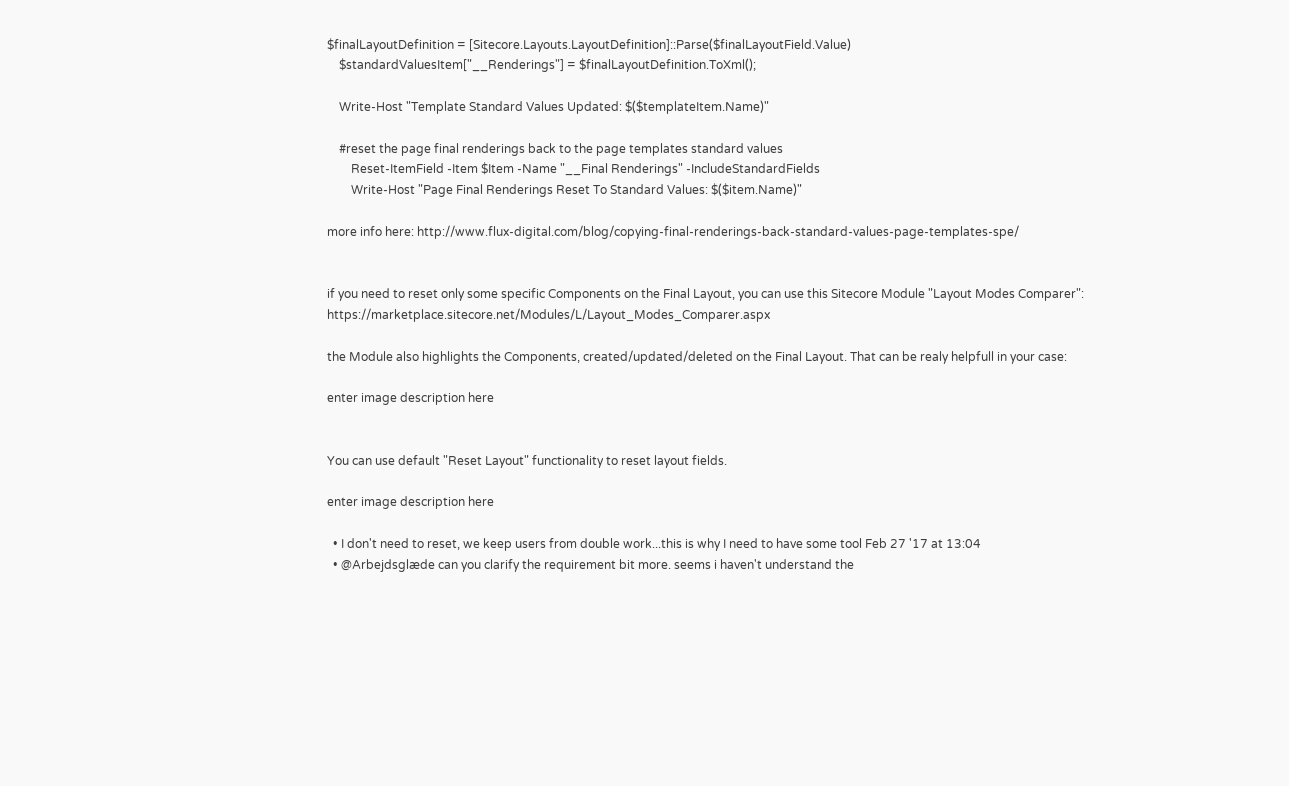$finalLayoutDefinition = [Sitecore.Layouts.LayoutDefinition]::Parse($finalLayoutField.Value)
    $standardValuesItem["__Renderings"] = $finalLayoutDefinition.ToXml();

    Write-Host "Template Standard Values Updated: $($templateItem.Name)"

    #reset the page final renderings back to the page templates standard values
        Reset-ItemField -Item $Item -Name "__Final Renderings" -IncludeStandardFields
        Write-Host "Page Final Renderings Reset To Standard Values: $($item.Name)"

more info here: http://www.flux-digital.com/blog/copying-final-renderings-back-standard-values-page-templates-spe/


if you need to reset only some specific Components on the Final Layout, you can use this Sitecore Module "Layout Modes Comparer": https://marketplace.sitecore.net/Modules/L/Layout_Modes_Comparer.aspx

the Module also highlights the Components, created/updated/deleted on the Final Layout. That can be realy helpfull in your case:

enter image description here


You can use default "Reset Layout" functionality to reset layout fields.

enter image description here

  • I don't need to reset, we keep users from double work...this is why I need to have some tool Feb 27 '17 at 13:04
  • @Arbejdsglæde can you clarify the requirement bit more. seems i haven't understand the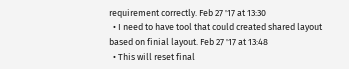requirement correctly. Feb 27 '17 at 13:30
  • I need to have tool that could created shared layout based on finial layout. Feb 27 '17 at 13:48
  • This will reset final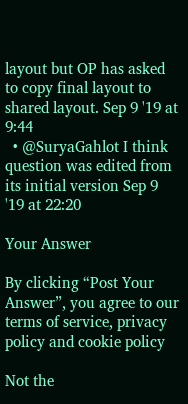layout but OP has asked to copy final layout to shared layout. Sep 9 '19 at 9:44
  • @SuryaGahlot I think question was edited from its initial version Sep 9 '19 at 22:20

Your Answer

By clicking “Post Your Answer”, you agree to our terms of service, privacy policy and cookie policy

Not the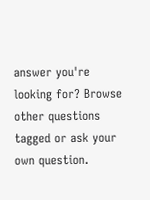answer you're looking for? Browse other questions tagged or ask your own question.